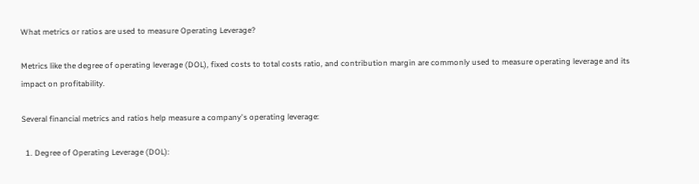What metrics or ratios are used to measure Operating Leverage?

Metrics like the degree of operating leverage (DOL), fixed costs to total costs ratio, and contribution margin are commonly used to measure operating leverage and its impact on profitability.

Several financial metrics and ratios help measure a company's operating leverage:

  1. Degree of Operating Leverage (DOL):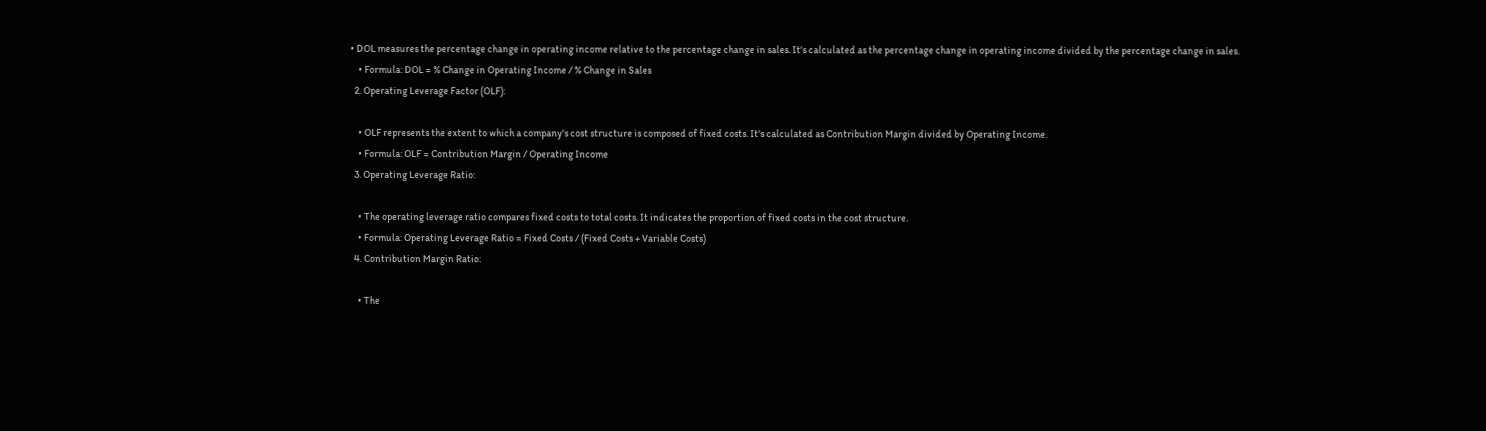• DOL measures the percentage change in operating income relative to the percentage change in sales. It's calculated as the percentage change in operating income divided by the percentage change in sales.
    • Formula: DOL = % Change in Operating Income / % Change in Sales
  2. Operating Leverage Factor (OLF):

    • OLF represents the extent to which a company's cost structure is composed of fixed costs. It's calculated as Contribution Margin divided by Operating Income.
    • Formula: OLF = Contribution Margin / Operating Income
  3. Operating Leverage Ratio:

    • The operating leverage ratio compares fixed costs to total costs. It indicates the proportion of fixed costs in the cost structure.
    • Formula: Operating Leverage Ratio = Fixed Costs / (Fixed Costs + Variable Costs)
  4. Contribution Margin Ratio:

    • The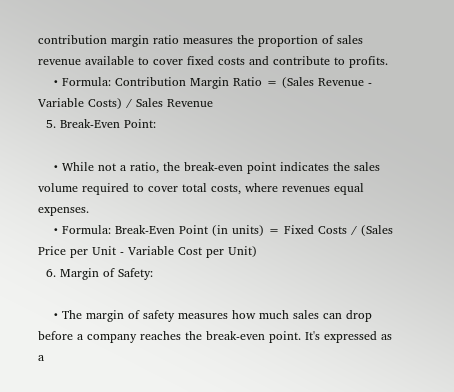contribution margin ratio measures the proportion of sales revenue available to cover fixed costs and contribute to profits.
    • Formula: Contribution Margin Ratio = (Sales Revenue - Variable Costs) / Sales Revenue
  5. Break-Even Point:

    • While not a ratio, the break-even point indicates the sales volume required to cover total costs, where revenues equal expenses.
    • Formula: Break-Even Point (in units) = Fixed Costs / (Sales Price per Unit - Variable Cost per Unit)
  6. Margin of Safety:

    • The margin of safety measures how much sales can drop before a company reaches the break-even point. It's expressed as a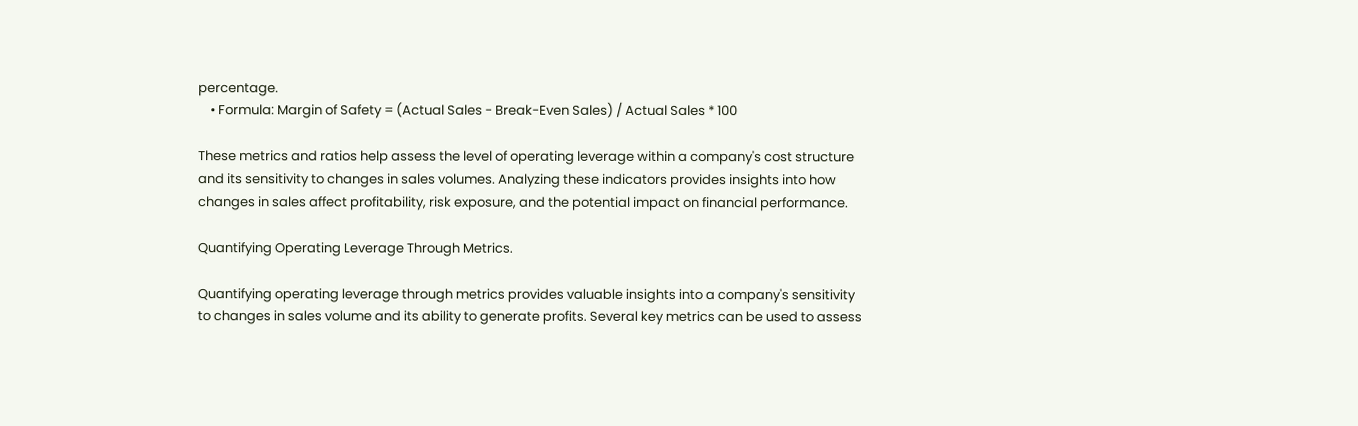percentage.
    • Formula: Margin of Safety = (Actual Sales - Break-Even Sales) / Actual Sales * 100

These metrics and ratios help assess the level of operating leverage within a company's cost structure and its sensitivity to changes in sales volumes. Analyzing these indicators provides insights into how changes in sales affect profitability, risk exposure, and the potential impact on financial performance.

Quantifying Operating Leverage Through Metrics.

Quantifying operating leverage through metrics provides valuable insights into a company's sensitivity to changes in sales volume and its ability to generate profits. Several key metrics can be used to assess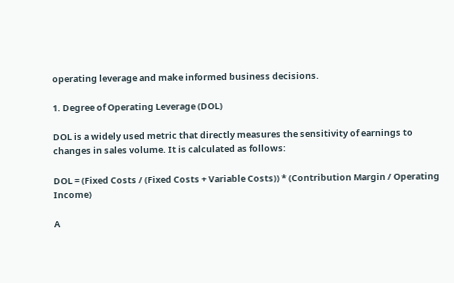operating leverage and make informed business decisions.

1. Degree of Operating Leverage (DOL)

DOL is a widely used metric that directly measures the sensitivity of earnings to changes in sales volume. It is calculated as follows:

DOL = (Fixed Costs / (Fixed Costs + Variable Costs)) * (Contribution Margin / Operating Income)

A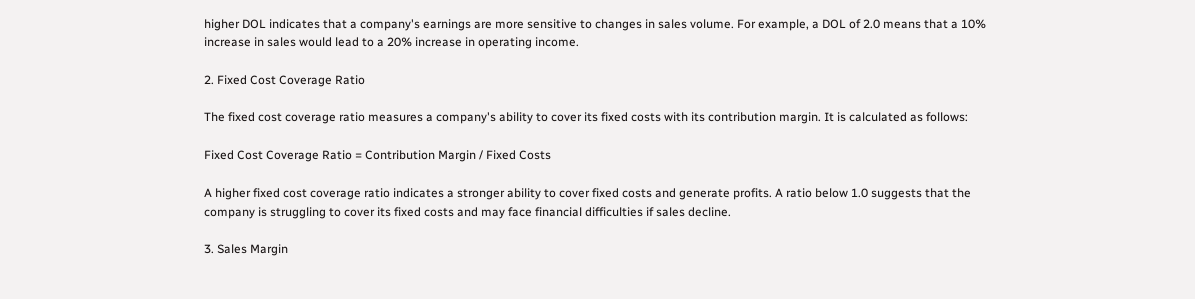higher DOL indicates that a company's earnings are more sensitive to changes in sales volume. For example, a DOL of 2.0 means that a 10% increase in sales would lead to a 20% increase in operating income.

2. Fixed Cost Coverage Ratio

The fixed cost coverage ratio measures a company's ability to cover its fixed costs with its contribution margin. It is calculated as follows:

Fixed Cost Coverage Ratio = Contribution Margin / Fixed Costs

A higher fixed cost coverage ratio indicates a stronger ability to cover fixed costs and generate profits. A ratio below 1.0 suggests that the company is struggling to cover its fixed costs and may face financial difficulties if sales decline.

3. Sales Margin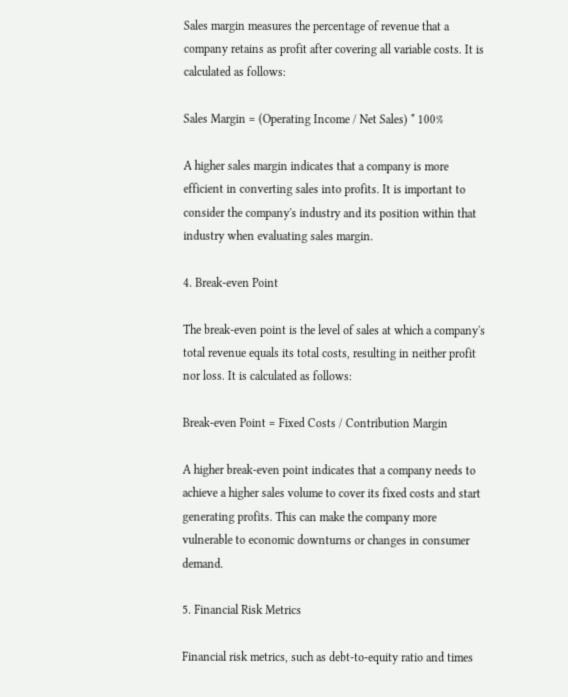Sales margin measures the percentage of revenue that a company retains as profit after covering all variable costs. It is calculated as follows:

Sales Margin = (Operating Income / Net Sales) * 100%

A higher sales margin indicates that a company is more efficient in converting sales into profits. It is important to consider the company's industry and its position within that industry when evaluating sales margin.

4. Break-even Point

The break-even point is the level of sales at which a company's total revenue equals its total costs, resulting in neither profit nor loss. It is calculated as follows:

Break-even Point = Fixed Costs / Contribution Margin

A higher break-even point indicates that a company needs to achieve a higher sales volume to cover its fixed costs and start generating profits. This can make the company more vulnerable to economic downturns or changes in consumer demand.

5. Financial Risk Metrics

Financial risk metrics, such as debt-to-equity ratio and times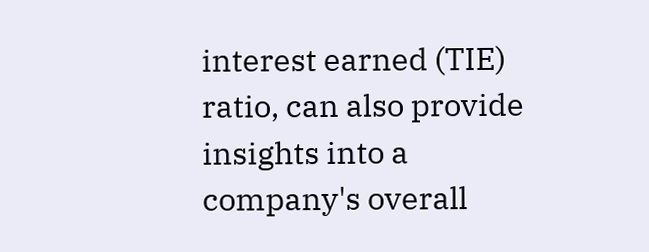interest earned (TIE) ratio, can also provide insights into a company's overall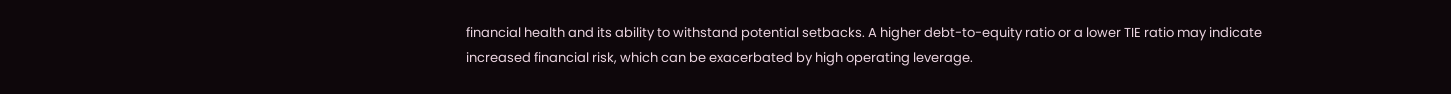financial health and its ability to withstand potential setbacks. A higher debt-to-equity ratio or a lower TIE ratio may indicate increased financial risk, which can be exacerbated by high operating leverage.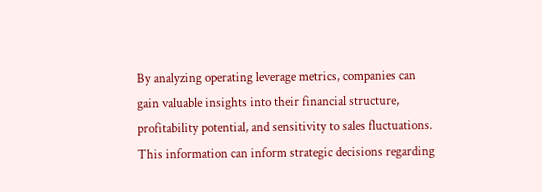By analyzing operating leverage metrics, companies can gain valuable insights into their financial structure, profitability potential, and sensitivity to sales fluctuations. This information can inform strategic decisions regarding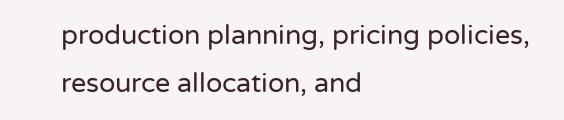production planning, pricing policies, resource allocation, and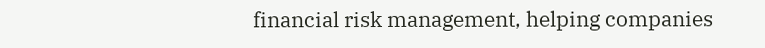financial risk management, helping companies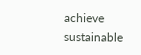achieve sustainable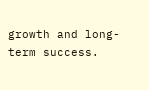growth and long-term success.